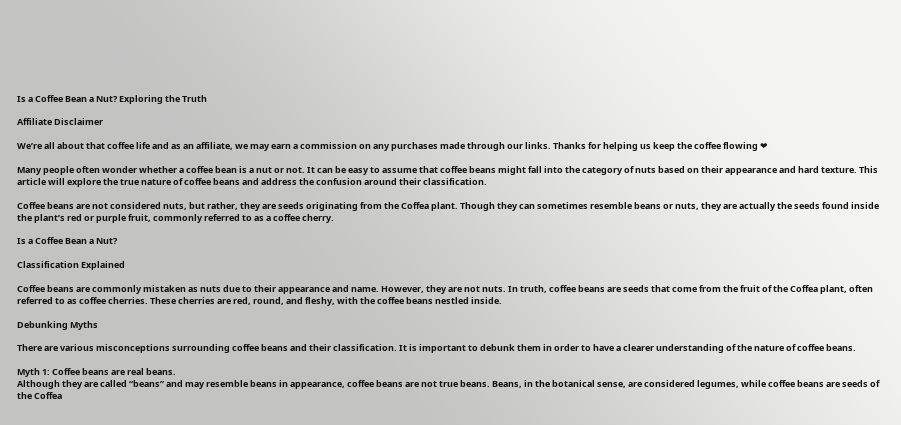Is a Coffee Bean a Nut? Exploring the Truth

Affiliate Disclaimer

We’re all about that coffee life and as an affiliate, we may earn a commission on any purchases made through our links. Thanks for helping us keep the coffee flowing ❤

Many people often wonder whether a coffee bean is a nut or not. It can be easy to assume that coffee beans might fall into the category of nuts based on their appearance and hard texture. This article will explore the true nature of coffee beans and address the confusion around their classification.

Coffee beans are not considered nuts, but rather, they are seeds originating from the Coffea plant. Though they can sometimes resemble beans or nuts, they are actually the seeds found inside the plant’s red or purple fruit, commonly referred to as a coffee cherry.

Is a Coffee Bean a Nut?

Classification Explained

Coffee beans are commonly mistaken as nuts due to their appearance and name. However, they are not nuts. In truth, coffee beans are seeds that come from the fruit of the Coffea plant, often referred to as coffee cherries. These cherries are red, round, and fleshy, with the coffee beans nestled inside.

Debunking Myths

There are various misconceptions surrounding coffee beans and their classification. It is important to debunk them in order to have a clearer understanding of the nature of coffee beans.

Myth 1: Coffee beans are real beans.
Although they are called “beans” and may resemble beans in appearance, coffee beans are not true beans. Beans, in the botanical sense, are considered legumes, while coffee beans are seeds of the Coffea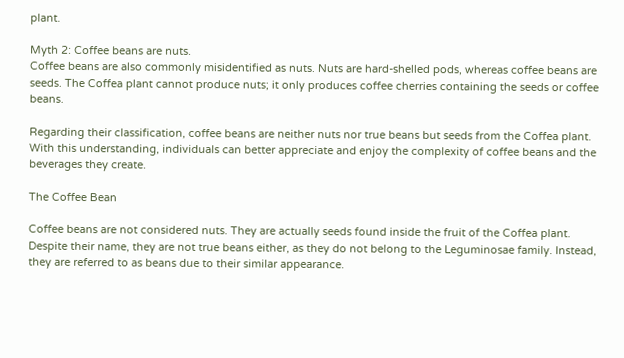plant.

Myth 2: Coffee beans are nuts.
Coffee beans are also commonly misidentified as nuts. Nuts are hard-shelled pods, whereas coffee beans are seeds. The Coffea plant cannot produce nuts; it only produces coffee cherries containing the seeds or coffee beans.

Regarding their classification, coffee beans are neither nuts nor true beans but seeds from the Coffea plant. With this understanding, individuals can better appreciate and enjoy the complexity of coffee beans and the beverages they create.

The Coffee Bean

Coffee beans are not considered nuts. They are actually seeds found inside the fruit of the Coffea plant. Despite their name, they are not true beans either, as they do not belong to the Leguminosae family. Instead, they are referred to as beans due to their similar appearance.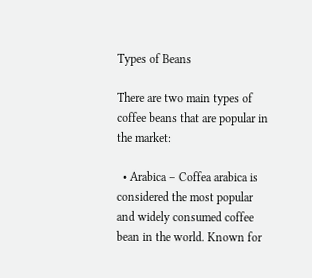Types of Beans

There are two main types of coffee beans that are popular in the market:

  • Arabica – Coffea arabica is considered the most popular and widely consumed coffee bean in the world. Known for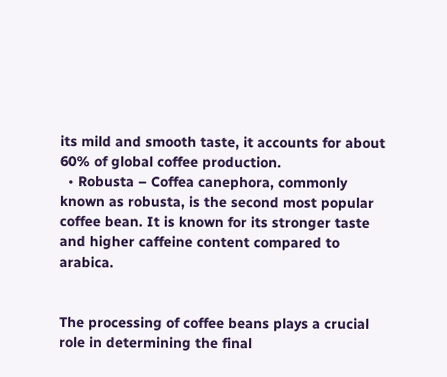its mild and smooth taste, it accounts for about 60% of global coffee production.
  • Robusta – Coffea canephora, commonly known as robusta, is the second most popular coffee bean. It is known for its stronger taste and higher caffeine content compared to arabica.


The processing of coffee beans plays a crucial role in determining the final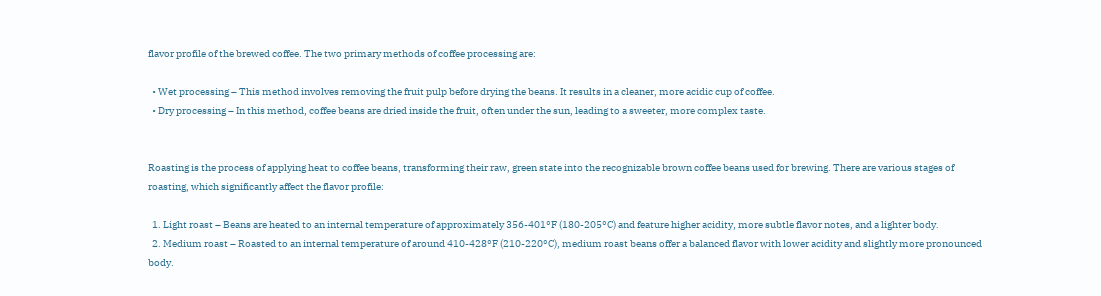flavor profile of the brewed coffee. The two primary methods of coffee processing are:

  • Wet processing – This method involves removing the fruit pulp before drying the beans. It results in a cleaner, more acidic cup of coffee.
  • Dry processing – In this method, coffee beans are dried inside the fruit, often under the sun, leading to a sweeter, more complex taste.


Roasting is the process of applying heat to coffee beans, transforming their raw, green state into the recognizable brown coffee beans used for brewing. There are various stages of roasting, which significantly affect the flavor profile:

  1. Light roast – Beans are heated to an internal temperature of approximately 356-401°F (180-205°C) and feature higher acidity, more subtle flavor notes, and a lighter body.
  2. Medium roast – Roasted to an internal temperature of around 410-428°F (210-220°C), medium roast beans offer a balanced flavor with lower acidity and slightly more pronounced body.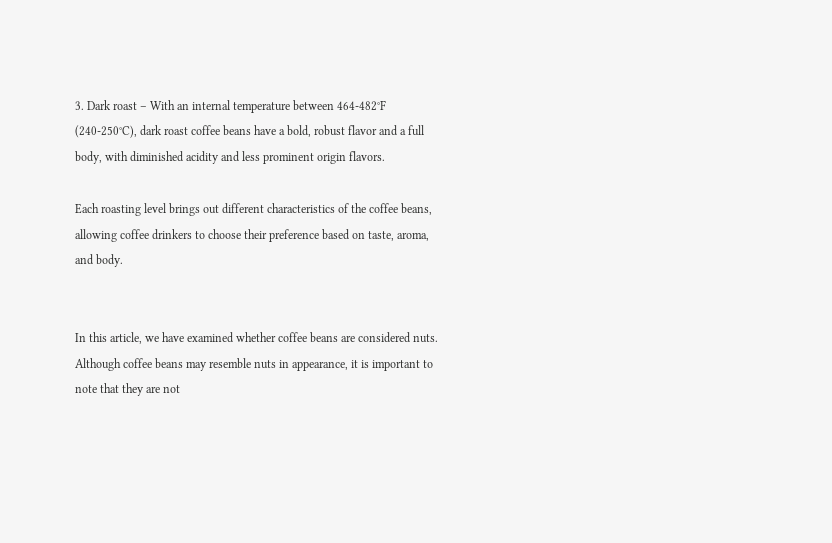3. Dark roast – With an internal temperature between 464-482°F (240-250°C), dark roast coffee beans have a bold, robust flavor and a full body, with diminished acidity and less prominent origin flavors.

Each roasting level brings out different characteristics of the coffee beans, allowing coffee drinkers to choose their preference based on taste, aroma, and body.


In this article, we have examined whether coffee beans are considered nuts. Although coffee beans may resemble nuts in appearance, it is important to note that they are not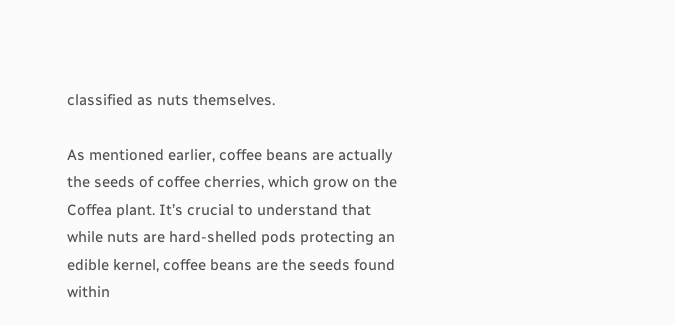classified as nuts themselves.

As mentioned earlier, coffee beans are actually the seeds of coffee cherries, which grow on the Coffea plant. It’s crucial to understand that while nuts are hard-shelled pods protecting an edible kernel, coffee beans are the seeds found within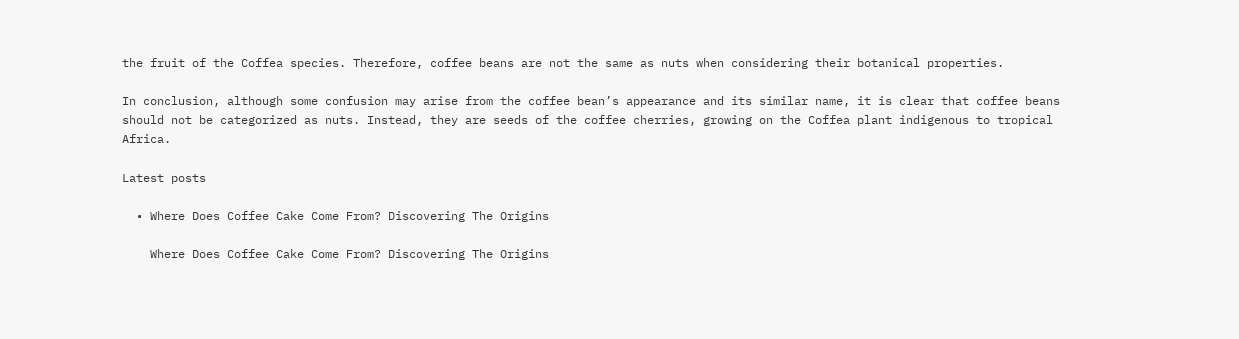the fruit of the Coffea species. Therefore, coffee beans are not the same as nuts when considering their botanical properties.

In conclusion, although some confusion may arise from the coffee bean’s appearance and its similar name, it is clear that coffee beans should not be categorized as nuts. Instead, they are seeds of the coffee cherries, growing on the Coffea plant indigenous to tropical Africa.

Latest posts

  • Where Does Coffee Cake Come From? Discovering The Origins

    Where Does Coffee Cake Come From? Discovering The Origins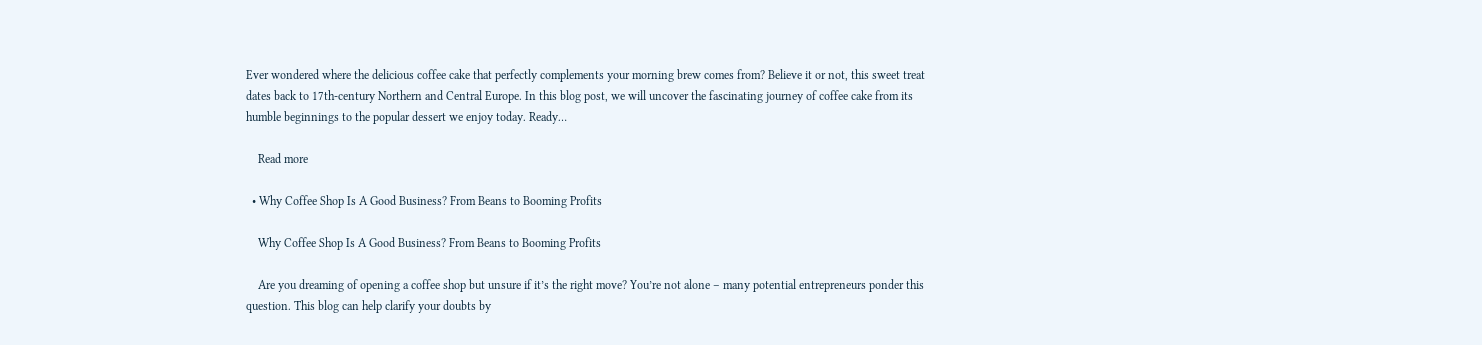Ever wondered where the delicious coffee cake that perfectly complements your morning brew comes from? Believe it or not, this sweet treat dates back to 17th-century Northern and Central Europe. In this blog post, we will uncover the fascinating journey of coffee cake from its humble beginnings to the popular dessert we enjoy today. Ready…

    Read more

  • Why Coffee Shop Is A Good Business? From Beans to Booming Profits

    Why Coffee Shop Is A Good Business? From Beans to Booming Profits

    Are you dreaming of opening a coffee shop but unsure if it’s the right move? You’re not alone – many potential entrepreneurs ponder this question. This blog can help clarify your doubts by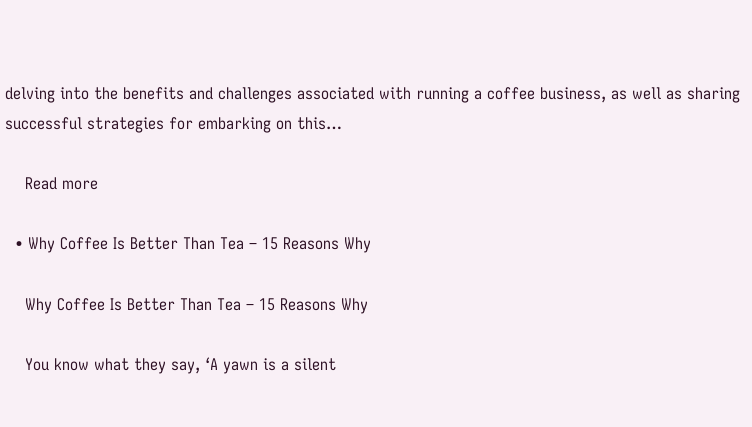delving into the benefits and challenges associated with running a coffee business, as well as sharing successful strategies for embarking on this…

    Read more

  • Why Coffee Is Better Than Tea – 15 Reasons Why

    Why Coffee Is Better Than Tea – 15 Reasons Why

    You know what they say, ‘A yawn is a silent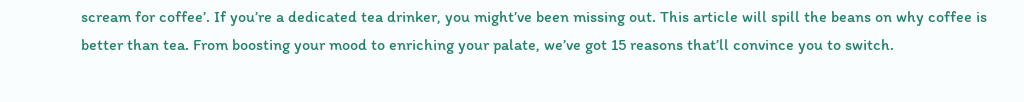scream for coffee’. If you’re a dedicated tea drinker, you might’ve been missing out. This article will spill the beans on why coffee is better than tea. From boosting your mood to enriching your palate, we’ve got 15 reasons that’ll convince you to switch.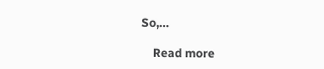So,…

    Read more